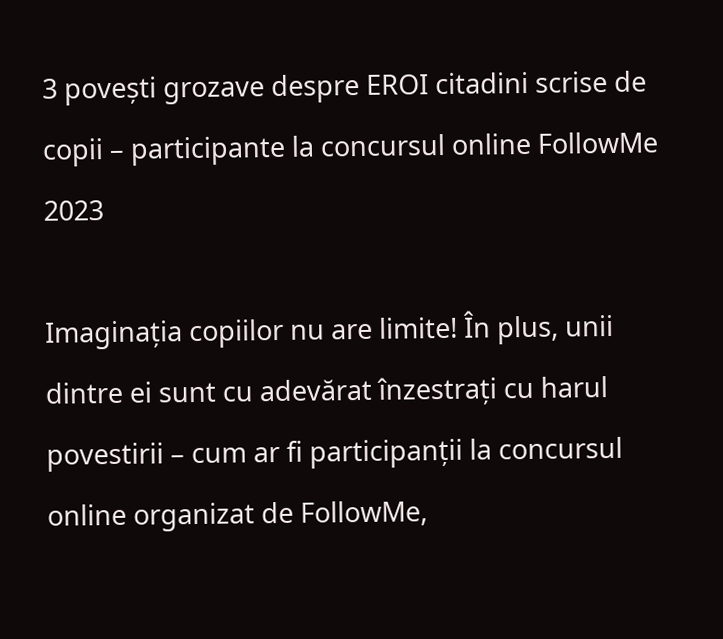3 povești grozave despre EROI citadini scrise de copii – participante la concursul online FollowMe 2023

Imaginația copiilor nu are limite! În plus, unii dintre ei sunt cu adevărat înzestrați cu harul povestirii – cum ar fi participanții la concursul online organizat de FollowMe,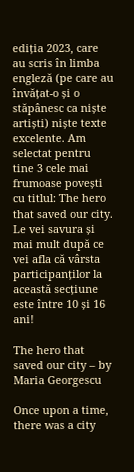ediția 2023, care au scris în limba engleză (pe care au învățat-o și o stăpânesc ca niște artiști) niște texte excelente. Am selectat pentru tine 3 cele mai frumoase povești cu titlul: The hero that saved our city. Le vei savura și mai mult după ce vei afla că vârsta participanților la această secțiune este între 10 și 16 ani!

The hero that saved our city – by Maria Georgescu

Once upon a time, there was a city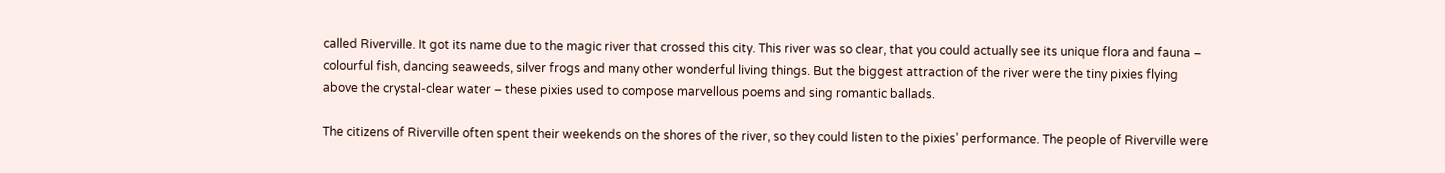called Riverville. It got its name due to the magic river that crossed this city. This river was so clear, that you could actually see its unique flora and fauna – colourful fish, dancing seaweeds, silver frogs and many other wonderful living things. But the biggest attraction of the river were the tiny pixies flying above the crystal-clear water – these pixies used to compose marvellous poems and sing romantic ballads.

The citizens of Riverville often spent their weekends on the shores of the river, so they could listen to the pixies’ performance. The people of Riverville were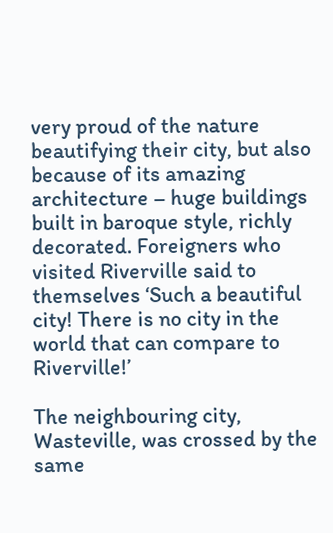very proud of the nature beautifying their city, but also because of its amazing architecture – huge buildings built in baroque style, richly decorated. Foreigners who visited Riverville said to themselves ‘Such a beautiful city! There is no city in the world that can compare to Riverville!’

The neighbouring city, Wasteville, was crossed by the same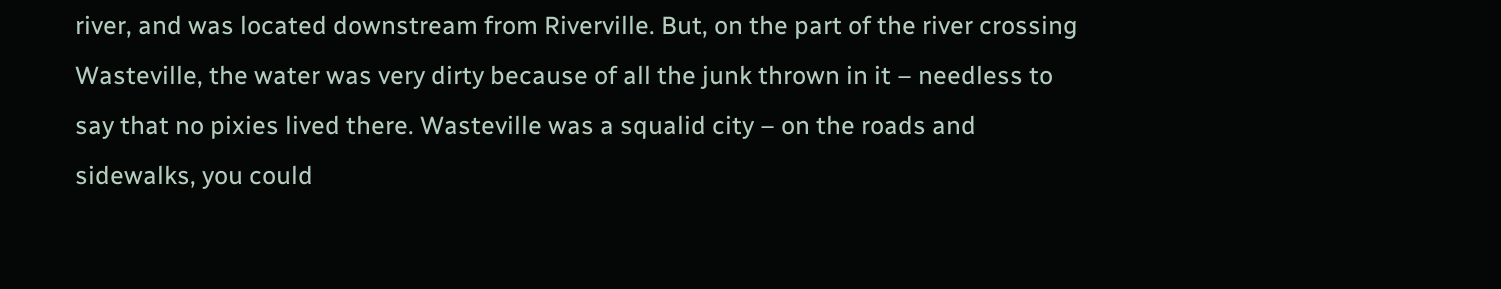river, and was located downstream from Riverville. But, on the part of the river crossing Wasteville, the water was very dirty because of all the junk thrown in it – needless to say that no pixies lived there. Wasteville was a squalid city – on the roads and sidewalks, you could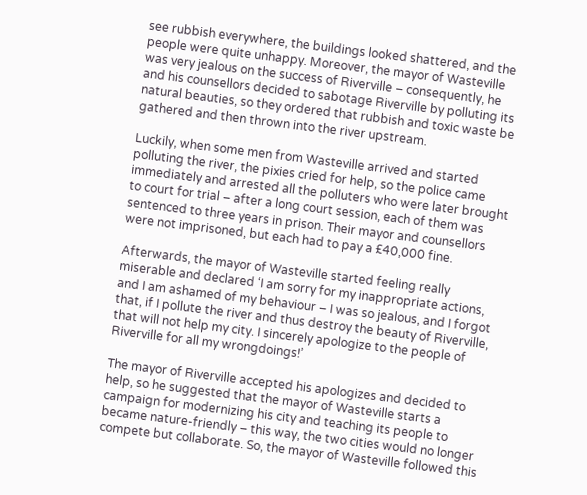see rubbish everywhere, the buildings looked shattered, and the people were quite unhappy. Moreover, the mayor of Wasteville was very jealous on the success of Riverville – consequently, he and his counsellors decided to sabotage Riverville by polluting its natural beauties, so they ordered that rubbish and toxic waste be gathered and then thrown into the river upstream.

Luckily, when some men from Wasteville arrived and started polluting the river, the pixies cried for help, so the police came immediately and arrested all the polluters who were later brought to court for trial – after a long court session, each of them was sentenced to three years in prison. Their mayor and counsellors were not imprisoned, but each had to pay a £40,000 fine.

Afterwards, the mayor of Wasteville started feeling really miserable and declared ‘I am sorry for my inappropriate actions, and I am ashamed of my behaviour – I was so jealous, and I forgot that, if I pollute the river and thus destroy the beauty of Riverville, that will not help my city. I sincerely apologize to the people of Riverville for all my wrongdoings!’

The mayor of Riverville accepted his apologizes and decided to help, so he suggested that the mayor of Wasteville starts a campaign for modernizing his city and teaching its people to became nature-friendly – this way, the two cities would no longer compete but collaborate. So, the mayor of Wasteville followed this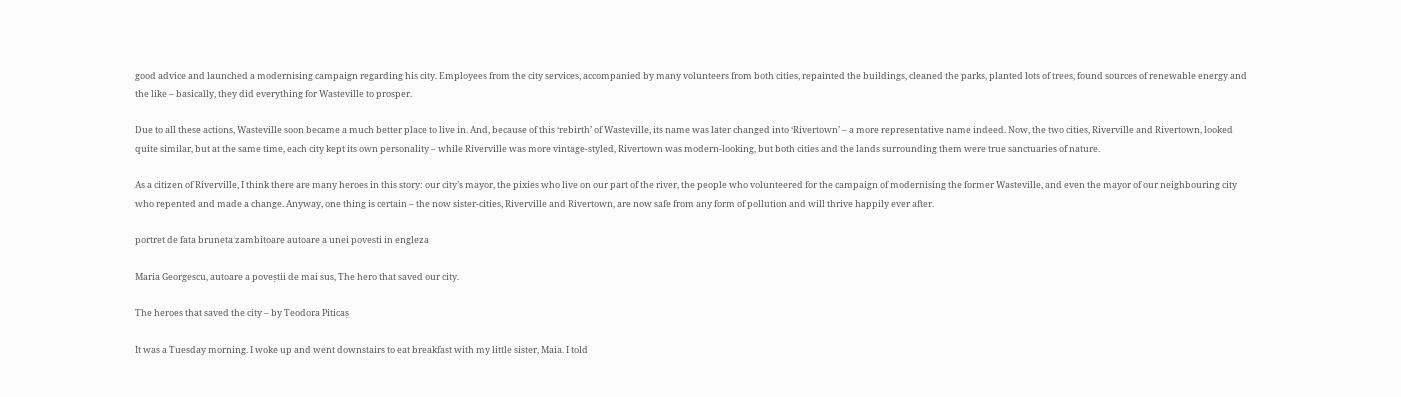good advice and launched a modernising campaign regarding his city. Employees from the city services, accompanied by many volunteers from both cities, repainted the buildings, cleaned the parks, planted lots of trees, found sources of renewable energy and the like – basically, they did everything for Wasteville to prosper.

Due to all these actions, Wasteville soon became a much better place to live in. And, because of this ‘rebirth’ of Wasteville, its name was later changed into ‘Rivertown’ – a more representative name indeed. Now, the two cities, Riverville and Rivertown, looked quite similar, but at the same time, each city kept its own personality – while Riverville was more vintage-styled, Rivertown was modern-looking, but both cities and the lands surrounding them were true sanctuaries of nature.

As a citizen of Riverville, I think there are many heroes in this story: our city’s mayor, the pixies who live on our part of the river, the people who volunteered for the campaign of modernising the former Wasteville, and even the mayor of our neighbouring city who repented and made a change. Anyway, one thing is certain – the now sister-cities, Riverville and Rivertown, are now safe from any form of pollution and will thrive happily ever after.

portret de fata bruneta zambitoare autoare a unei povesti in engleza

Maria Georgescu, autoare a poveștii de mai sus, The hero that saved our city.

The heroes that saved the city – by Teodora Piticaș

It was a Tuesday morning. I woke up and went downstairs to eat breakfast with my little sister, Maia. I told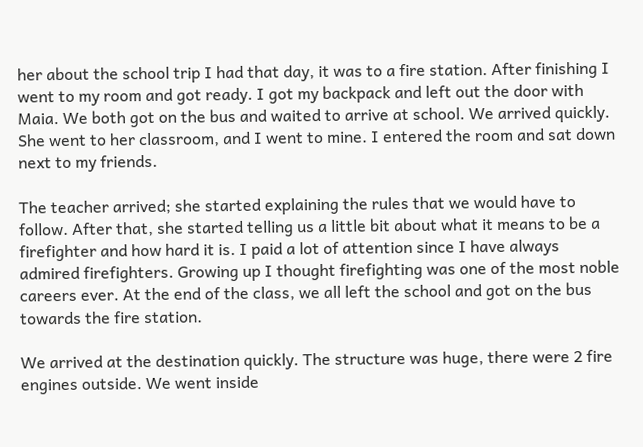her about the school trip I had that day, it was to a fire station. After finishing I went to my room and got ready. I got my backpack and left out the door with Maia. We both got on the bus and waited to arrive at school. We arrived quickly. She went to her classroom, and I went to mine. I entered the room and sat down next to my friends.

The teacher arrived; she started explaining the rules that we would have to follow. After that, she started telling us a little bit about what it means to be a firefighter and how hard it is. I paid a lot of attention since I have always admired firefighters. Growing up I thought firefighting was one of the most noble careers ever. At the end of the class, we all left the school and got on the bus towards the fire station.

We arrived at the destination quickly. The structure was huge, there were 2 fire engines outside. We went inside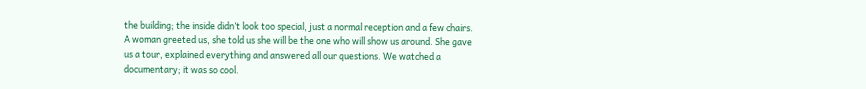the building; the inside didn’t look too special, just a normal reception and a few chairs. A woman greeted us, she told us she will be the one who will show us around. She gave us a tour, explained everything and answered all our questions. We watched a documentary; it was so cool.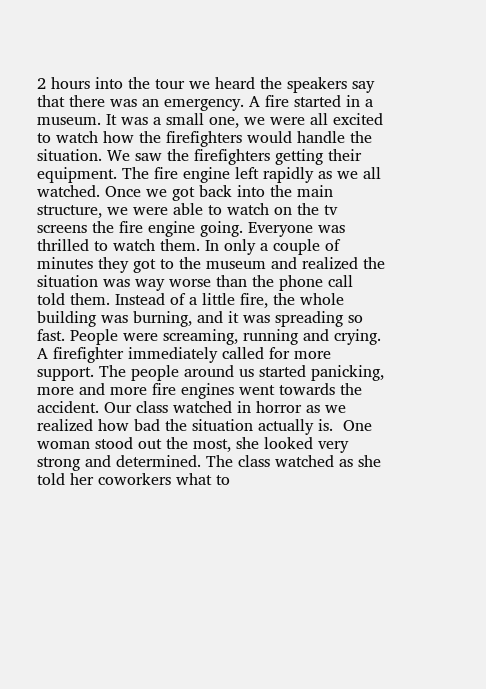2 hours into the tour we heard the speakers say that there was an emergency. A fire started in a museum. It was a small one, we were all excited to watch how the firefighters would handle the situation. We saw the firefighters getting their equipment. The fire engine left rapidly as we all watched. Once we got back into the main structure, we were able to watch on the tv screens the fire engine going. Everyone was thrilled to watch them. In only a couple of minutes they got to the museum and realized the situation was way worse than the phone call told them. Instead of a little fire, the whole building was burning, and it was spreading so fast. People were screaming, running and crying. A firefighter immediately called for more support. The people around us started panicking, more and more fire engines went towards the accident. Our class watched in horror as we realized how bad the situation actually is.  One woman stood out the most, she looked very strong and determined. The class watched as she told her coworkers what to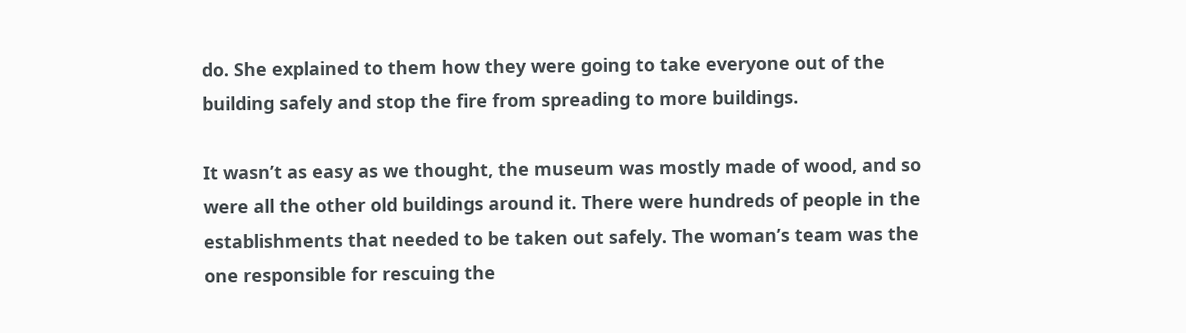do. She explained to them how they were going to take everyone out of the building safely and stop the fire from spreading to more buildings.

It wasn’t as easy as we thought, the museum was mostly made of wood, and so were all the other old buildings around it. There were hundreds of people in the establishments that needed to be taken out safely. The woman’s team was the one responsible for rescuing the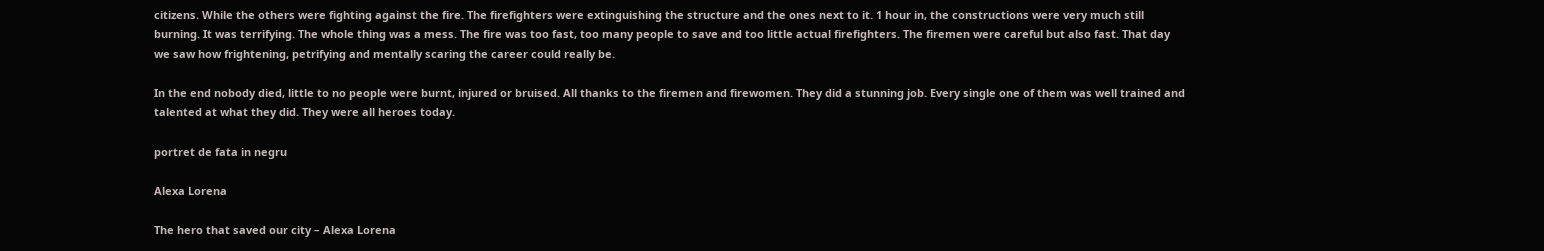citizens. While the others were fighting against the fire. The firefighters were extinguishing the structure and the ones next to it. 1 hour in, the constructions were very much still burning. It was terrifying. The whole thing was a mess. The fire was too fast, too many people to save and too little actual firefighters. The firemen were careful but also fast. That day we saw how frightening, petrifying and mentally scaring the career could really be.

In the end nobody died, little to no people were burnt, injured or bruised. All thanks to the firemen and firewomen. They did a stunning job. Every single one of them was well trained and talented at what they did. They were all heroes today.

portret de fata in negru

Alexa Lorena

The hero that saved our city – Alexa Lorena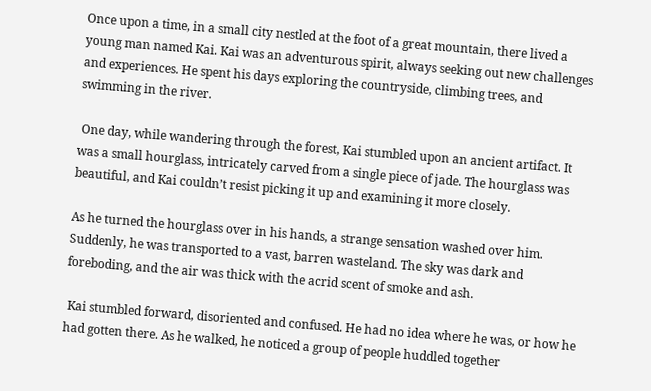Once upon a time, in a small city nestled at the foot of a great mountain, there lived a young man named Kai. Kai was an adventurous spirit, always seeking out new challenges and experiences. He spent his days exploring the countryside, climbing trees, and swimming in the river.

 One day, while wandering through the forest, Kai stumbled upon an ancient artifact. It was a small hourglass, intricately carved from a single piece of jade. The hourglass was beautiful, and Kai couldn’t resist picking it up and examining it more closely.

As he turned the hourglass over in his hands, a strange sensation washed over him. Suddenly, he was transported to a vast, barren wasteland. The sky was dark and foreboding, and the air was thick with the acrid scent of smoke and ash.

 Kai stumbled forward, disoriented and confused. He had no idea where he was, or how he had gotten there. As he walked, he noticed a group of people huddled together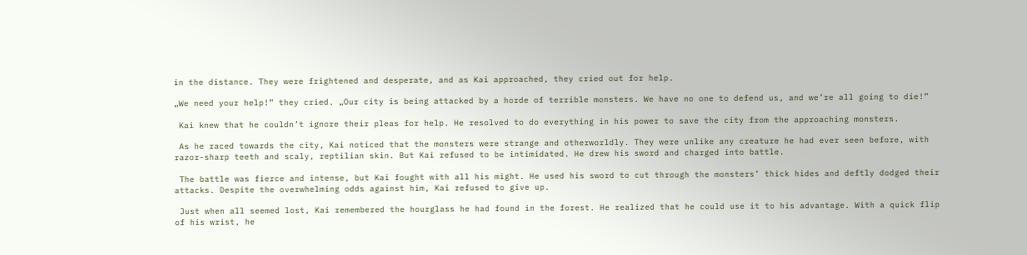in the distance. They were frightened and desperate, and as Kai approached, they cried out for help.

„We need your help!” they cried. „Our city is being attacked by a horde of terrible monsters. We have no one to defend us, and we’re all going to die!”

 Kai knew that he couldn’t ignore their pleas for help. He resolved to do everything in his power to save the city from the approaching monsters.

 As he raced towards the city, Kai noticed that the monsters were strange and otherworldly. They were unlike any creature he had ever seen before, with razor-sharp teeth and scaly, reptilian skin. But Kai refused to be intimidated. He drew his sword and charged into battle.

 The battle was fierce and intense, but Kai fought with all his might. He used his sword to cut through the monsters’ thick hides and deftly dodged their attacks. Despite the overwhelming odds against him, Kai refused to give up.

 Just when all seemed lost, Kai remembered the hourglass he had found in the forest. He realized that he could use it to his advantage. With a quick flip of his wrist, he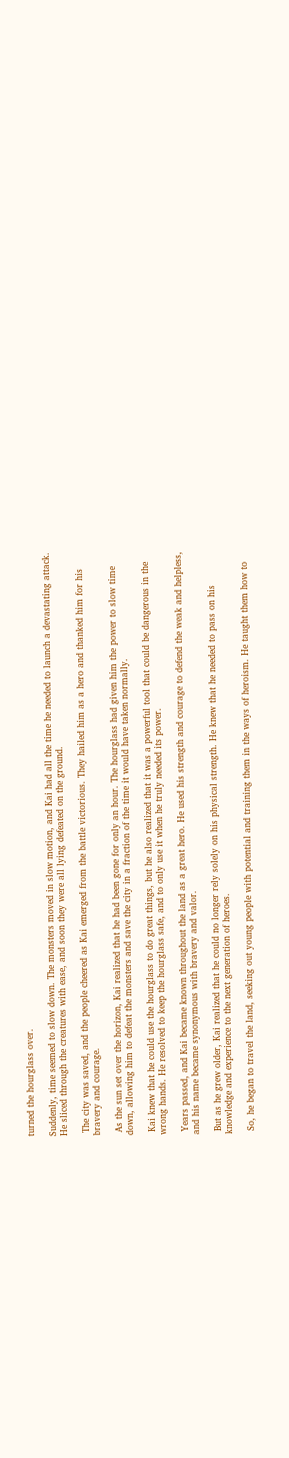turned the hourglass over.

Suddenly, time seemed to slow down. The monsters moved in slow motion, and Kai had all the time he needed to launch a devastating attack. He sliced through the creatures with ease, and soon they were all lying defeated on the ground.

 The city was saved, and the people cheered as Kai emerged from the battle victorious. They hailed him as a hero and thanked him for his bravery and courage.

 As the sun set over the horizon, Kai realized that he had been gone for only an hour. The hourglass had given him the power to slow time down, allowing him to defeat the monsters and save the city in a fraction of the time it would have taken normally.

 Kai knew that he could use the hourglass to do great things, but he also realized that it was a powerful tool that could be dangerous in the wrong hands. He resolved to keep the hourglass safe, and to only use it when he truly needed its power.

 Years passed, and Kai became known throughout the land as a great hero. He used his strength and courage to defend the weak and helpless, and his name became synonymous with bravery and valor.

 But as he grew older, Kai realized that he could no longer rely solely on his physical strength. He knew that he needed to pass on his knowledge and experience to the next generation of heroes.

 So, he began to travel the land, seeking out young people with potential and training them in the ways of heroism. He taught them how to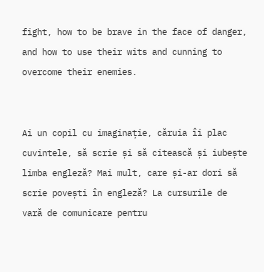fight, how to be brave in the face of danger, and how to use their wits and cunning to overcome their enemies.


Ai un copil cu imaginație, căruia îi plac cuvintele, să scrie și să citească și iubește limba engleză? Mai mult, care și-ar dori să scrie povești în engleză? La cursurile de vară de comunicare pentru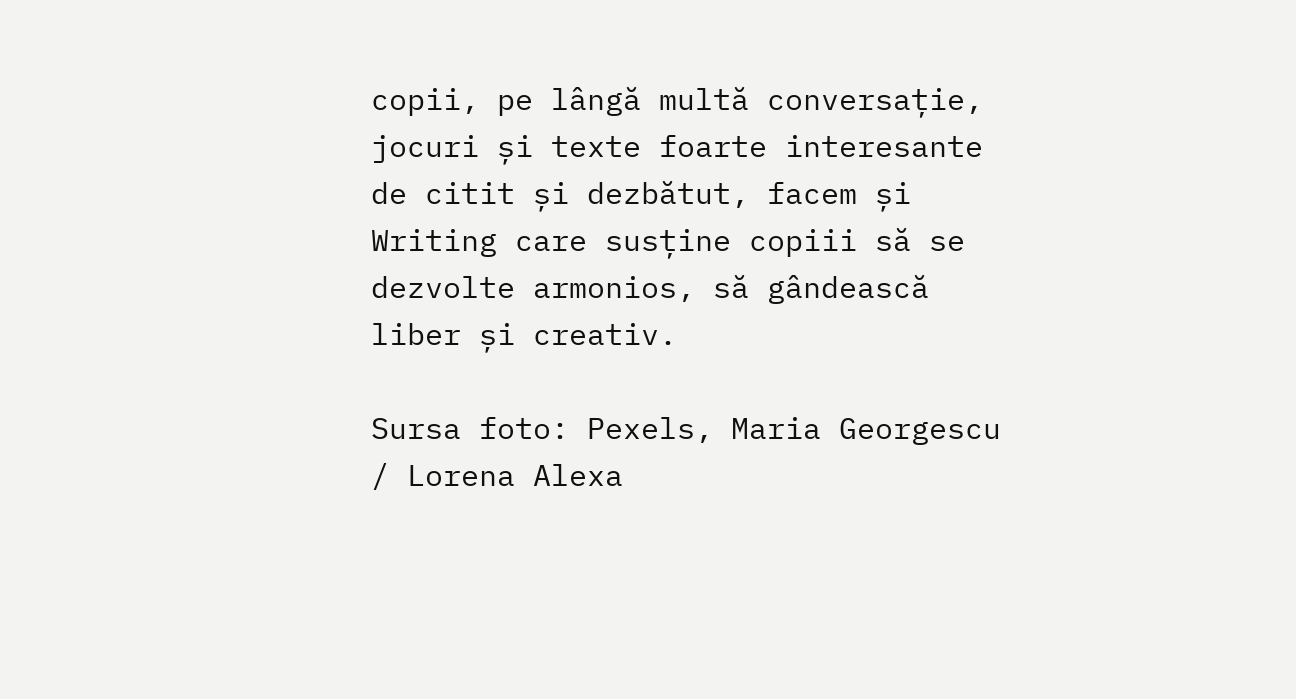copii, pe lângă multă conversație, jocuri și texte foarte interesante de citit și dezbătut, facem și Writing care susține copiii să se dezvolte armonios, să gândească liber și creativ.

Sursa foto: Pexels, Maria Georgescu / Lorena Alexa